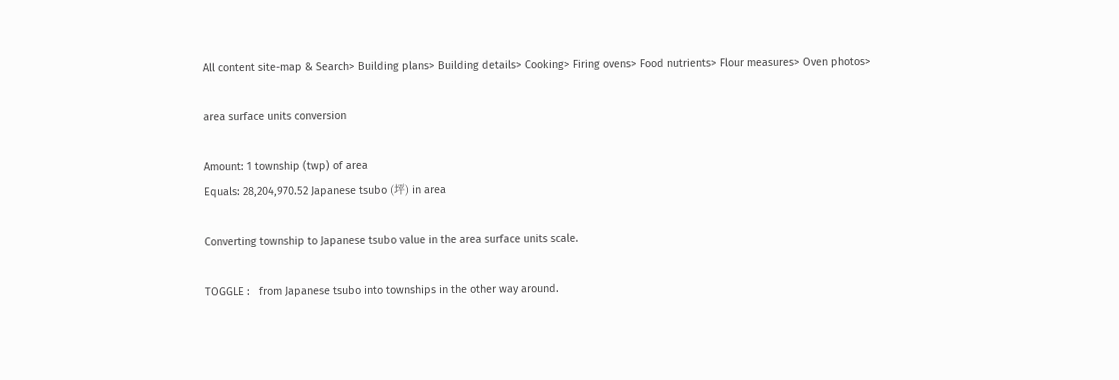All content site-map & Search> Building plans> Building details> Cooking> Firing ovens> Food nutrients> Flour measures> Oven photos>

area surface units conversion

Amount: 1 township (twp) of area
Equals: 28,204,970.52 Japanese tsubo (坪) in area

Converting township to Japanese tsubo value in the area surface units scale.

TOGGLE :   from Japanese tsubo into townships in the other way around.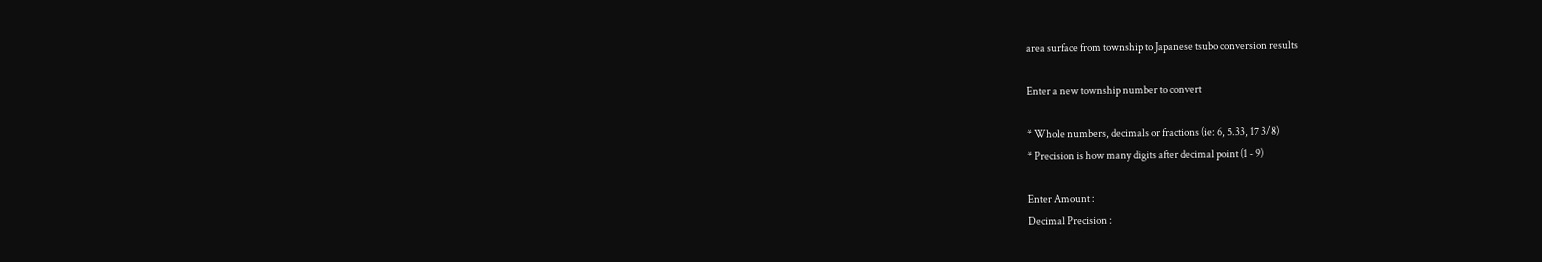area surface from township to Japanese tsubo conversion results

Enter a new township number to convert

* Whole numbers, decimals or fractions (ie: 6, 5.33, 17 3/8)
* Precision is how many digits after decimal point (1 - 9)

Enter Amount :
Decimal Precision :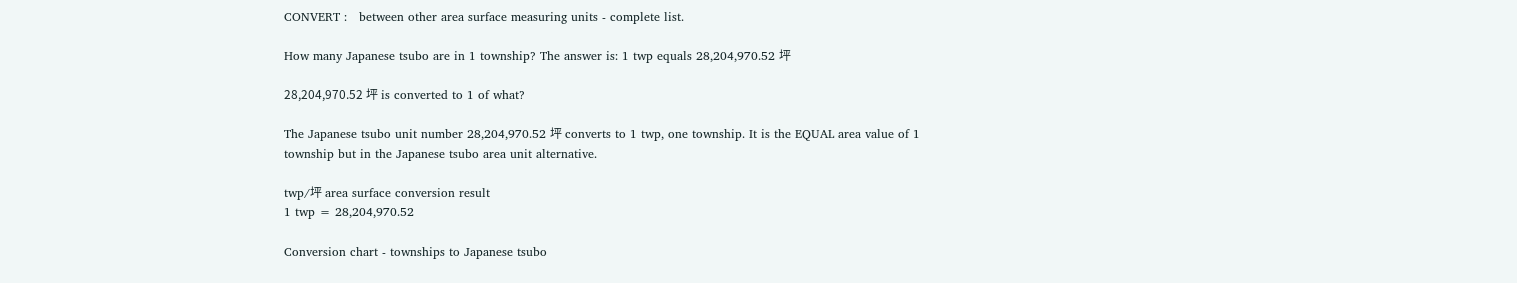CONVERT :   between other area surface measuring units - complete list.

How many Japanese tsubo are in 1 township? The answer is: 1 twp equals 28,204,970.52 坪

28,204,970.52 坪 is converted to 1 of what?

The Japanese tsubo unit number 28,204,970.52 坪 converts to 1 twp, one township. It is the EQUAL area value of 1 township but in the Japanese tsubo area unit alternative.

twp/坪 area surface conversion result
1 twp = 28,204,970.52

Conversion chart - townships to Japanese tsubo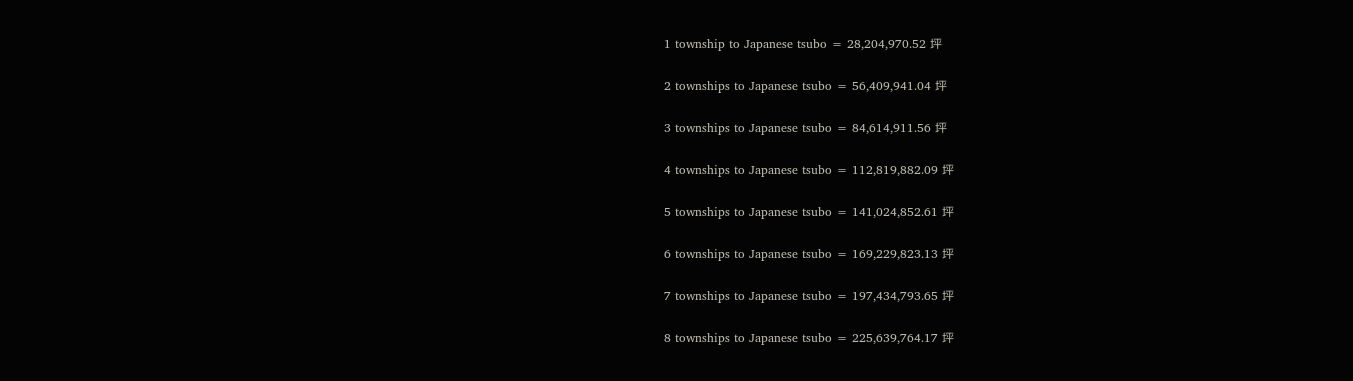1 township to Japanese tsubo = 28,204,970.52 坪

2 townships to Japanese tsubo = 56,409,941.04 坪

3 townships to Japanese tsubo = 84,614,911.56 坪

4 townships to Japanese tsubo = 112,819,882.09 坪

5 townships to Japanese tsubo = 141,024,852.61 坪

6 townships to Japanese tsubo = 169,229,823.13 坪

7 townships to Japanese tsubo = 197,434,793.65 坪

8 townships to Japanese tsubo = 225,639,764.17 坪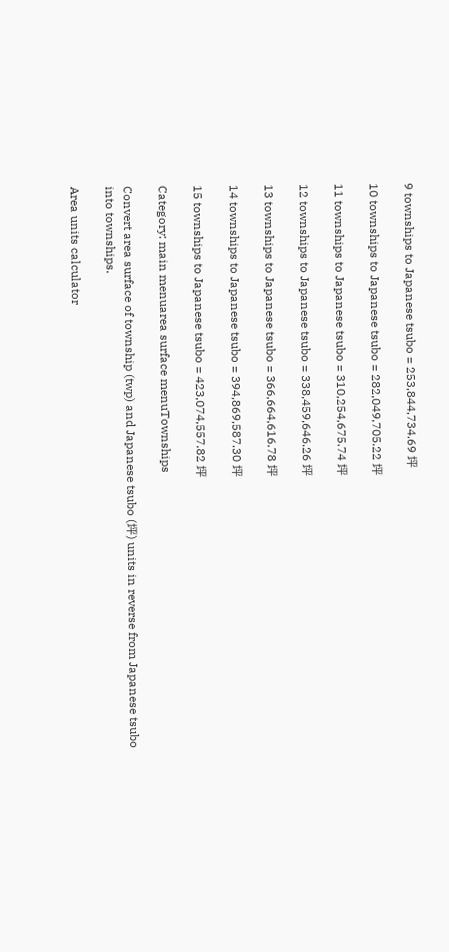9 townships to Japanese tsubo = 253,844,734.69 坪

10 townships to Japanese tsubo = 282,049,705.22 坪

11 townships to Japanese tsubo = 310,254,675.74 坪

12 townships to Japanese tsubo = 338,459,646.26 坪

13 townships to Japanese tsubo = 366,664,616.78 坪

14 townships to Japanese tsubo = 394,869,587.30 坪

15 townships to Japanese tsubo = 423,074,557.82 坪

Category: main menuarea surface menuTownships

Convert area surface of township (twp) and Japanese tsubo (坪) units in reverse from Japanese tsubo into townships.

Area units calculator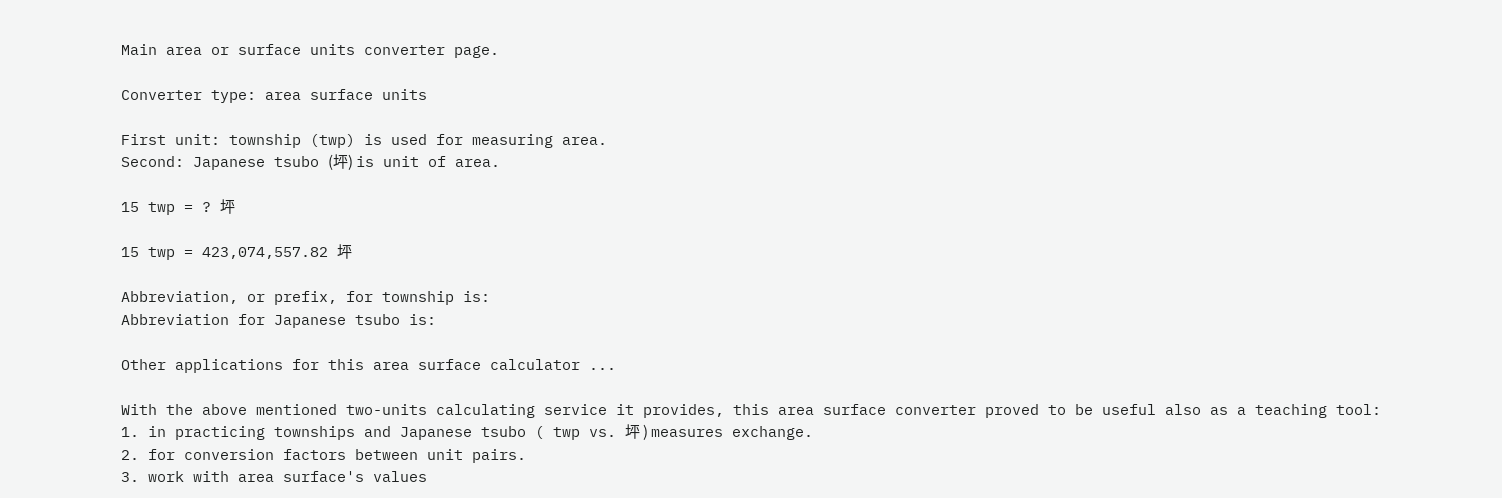Main area or surface units converter page.

Converter type: area surface units

First unit: township (twp) is used for measuring area.
Second: Japanese tsubo (坪) is unit of area.

15 twp = ? 坪

15 twp = 423,074,557.82 坪

Abbreviation, or prefix, for township is:
Abbreviation for Japanese tsubo is:

Other applications for this area surface calculator ...

With the above mentioned two-units calculating service it provides, this area surface converter proved to be useful also as a teaching tool:
1. in practicing townships and Japanese tsubo ( twp vs. 坪 ) measures exchange.
2. for conversion factors between unit pairs.
3. work with area surface's values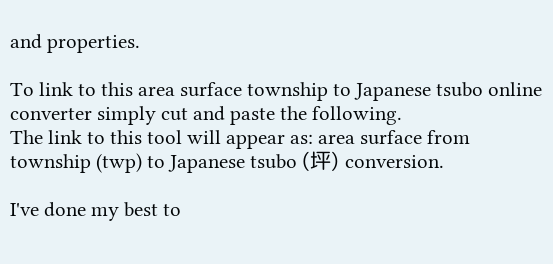and properties.

To link to this area surface township to Japanese tsubo online converter simply cut and paste the following.
The link to this tool will appear as: area surface from township (twp) to Japanese tsubo (坪) conversion.

I've done my best to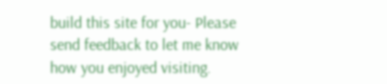build this site for you- Please send feedback to let me know how you enjoyed visiting.